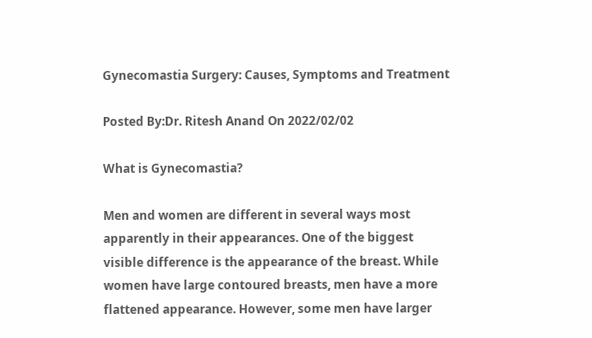Gynecomastia Surgery: Causes, Symptoms and Treatment

Posted By:Dr. Ritesh Anand On 2022/02/02

What is Gynecomastia?

Men and women are different in several ways most apparently in their appearances. One of the biggest visible difference is the appearance of the breast. While women have large contoured breasts, men have a more flattened appearance. However, some men have larger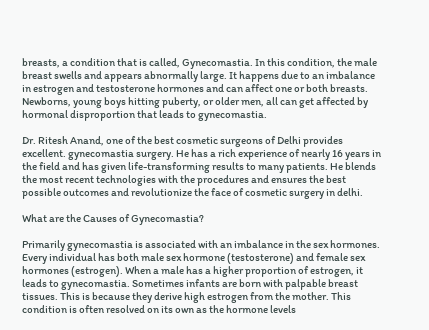breasts, a condition that is called, Gynecomastia. In this condition, the male breast swells and appears abnormally large. It happens due to an imbalance in estrogen and testosterone hormones and can affect one or both breasts. Newborns, young boys hitting puberty, or older men, all can get affected by hormonal disproportion that leads to gynecomastia.

Dr. Ritesh Anand, one of the best cosmetic surgeons of Delhi provides excellent. gynecomastia surgery. He has a rich experience of nearly 16 years in the field and has given life-transforming results to many patients. He blends the most recent technologies with the procedures and ensures the best possible outcomes and revolutionize the face of cosmetic surgery in delhi.

What are the Causes of Gynecomastia?

Primarily gynecomastia is associated with an imbalance in the sex hormones. Every individual has both male sex hormone (testosterone) and female sex hormones (estrogen). When a male has a higher proportion of estrogen, it leads to gynecomastia. Sometimes infants are born with palpable breast tissues. This is because they derive high estrogen from the mother. This condition is often resolved on its own as the hormone levels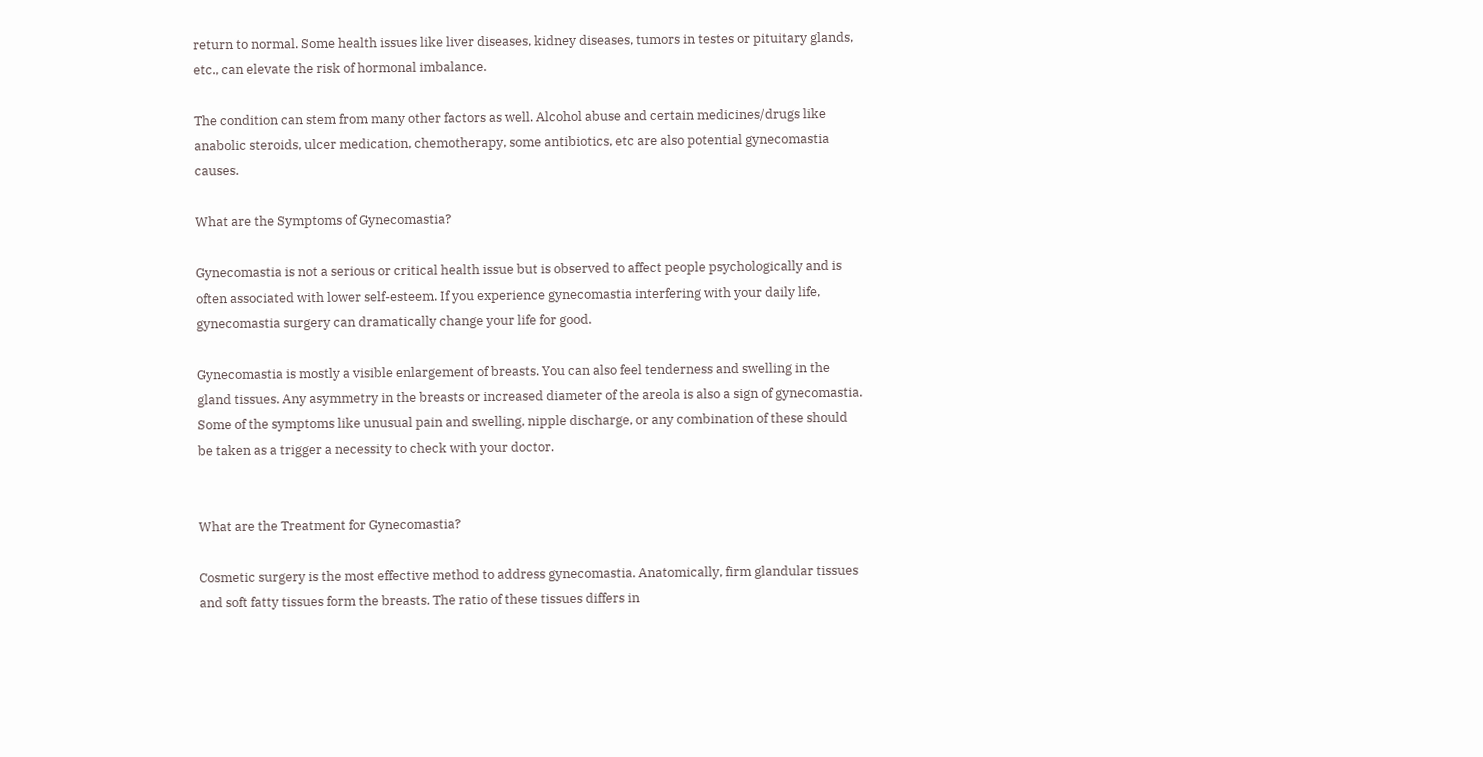return to normal. Some health issues like liver diseases, kidney diseases, tumors in testes or pituitary glands, etc., can elevate the risk of hormonal imbalance.

The condition can stem from many other factors as well. Alcohol abuse and certain medicines/drugs like anabolic steroids, ulcer medication, chemotherapy, some antibiotics, etc are also potential gynecomastia causes.

What are the Symptoms of Gynecomastia?

Gynecomastia is not a serious or critical health issue but is observed to affect people psychologically and is often associated with lower self-esteem. If you experience gynecomastia interfering with your daily life, gynecomastia surgery can dramatically change your life for good.

Gynecomastia is mostly a visible enlargement of breasts. You can also feel tenderness and swelling in the gland tissues. Any asymmetry in the breasts or increased diameter of the areola is also a sign of gynecomastia. Some of the symptoms like unusual pain and swelling, nipple discharge, or any combination of these should be taken as a trigger a necessity to check with your doctor.


What are the Treatment for Gynecomastia?

Cosmetic surgery is the most effective method to address gynecomastia. Anatomically, firm glandular tissues and soft fatty tissues form the breasts. The ratio of these tissues differs in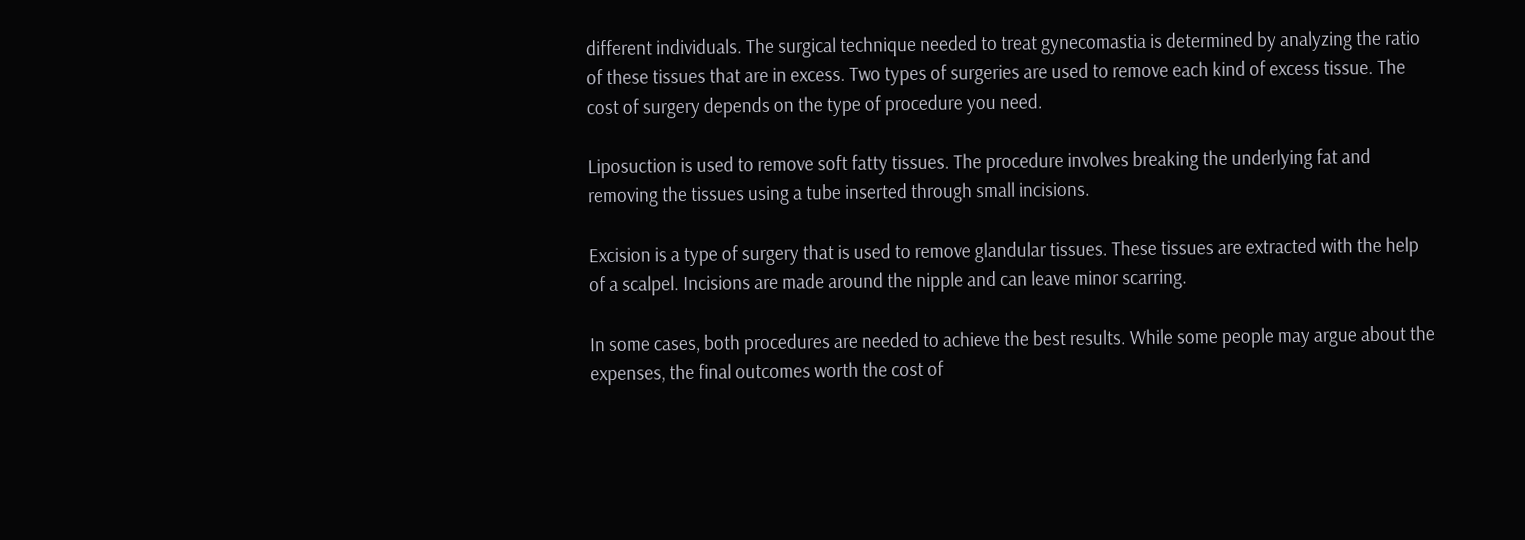different individuals. The surgical technique needed to treat gynecomastia is determined by analyzing the ratio of these tissues that are in excess. Two types of surgeries are used to remove each kind of excess tissue. The cost of surgery depends on the type of procedure you need.

Liposuction is used to remove soft fatty tissues. The procedure involves breaking the underlying fat and removing the tissues using a tube inserted through small incisions.

Excision is a type of surgery that is used to remove glandular tissues. These tissues are extracted with the help of a scalpel. Incisions are made around the nipple and can leave minor scarring.

In some cases, both procedures are needed to achieve the best results. While some people may argue about the expenses, the final outcomes worth the cost of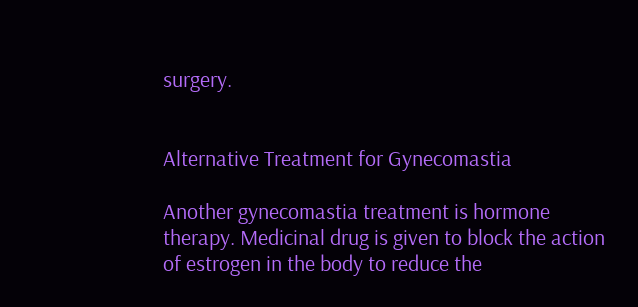surgery.


Alternative Treatment for Gynecomastia

Another gynecomastia treatment is hormone therapy. Medicinal drug is given to block the action of estrogen in the body to reduce the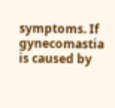symptoms. If gynecomastia is caused by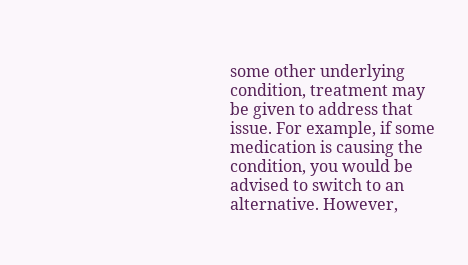some other underlying condition, treatment may be given to address that issue. For example, if some medication is causing the condition, you would be advised to switch to an alternative. However,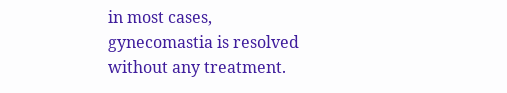in most cases, gynecomastia is resolved without any treatment.